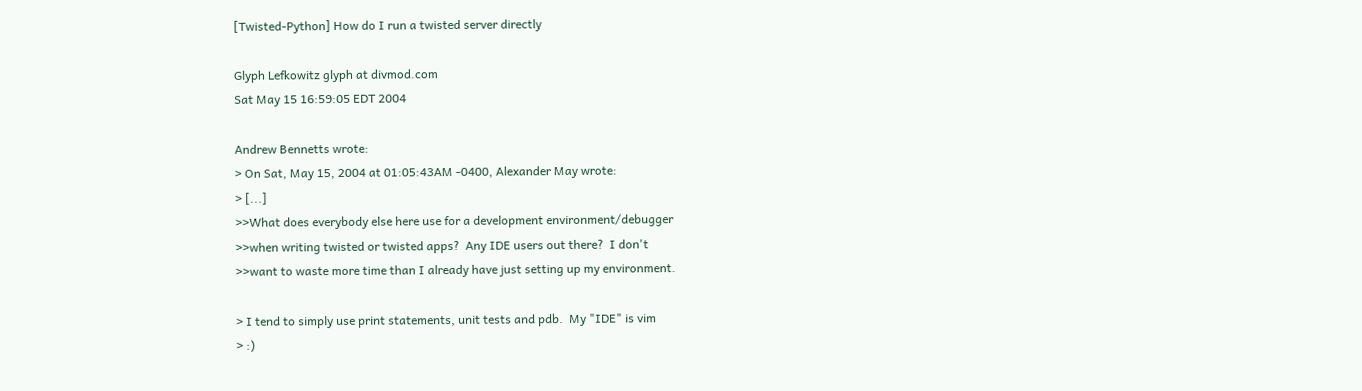[Twisted-Python] How do I run a twisted server directly

Glyph Lefkowitz glyph at divmod.com
Sat May 15 16:59:05 EDT 2004

Andrew Bennetts wrote:
> On Sat, May 15, 2004 at 01:05:43AM -0400, Alexander May wrote:
> [...]
>>What does everybody else here use for a development environment/debugger
>>when writing twisted or twisted apps?  Any IDE users out there?  I don't
>>want to waste more time than I already have just setting up my environment.

> I tend to simply use print statements, unit tests and pdb.  My "IDE" is vim
> :)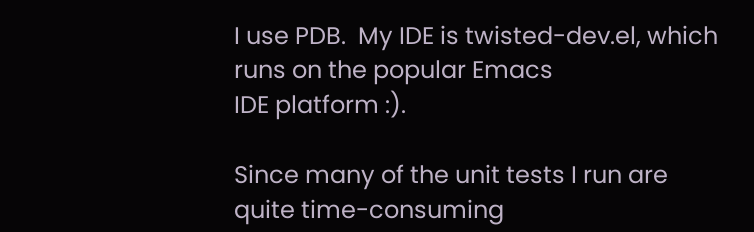I use PDB.  My IDE is twisted-dev.el, which runs on the popular Emacs
IDE platform :).

Since many of the unit tests I run are quite time-consuming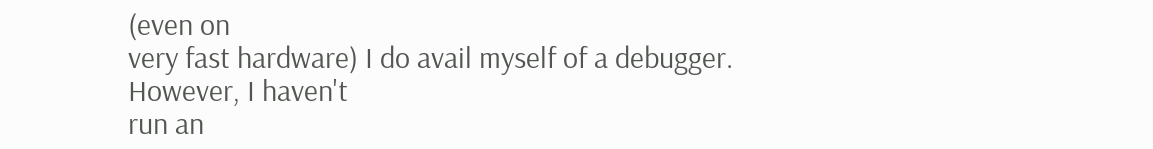(even on
very fast hardware) I do avail myself of a debugger.  However, I haven't
run an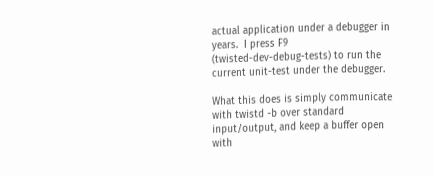actual application under a debugger in years.  I press F9
(twisted-dev-debug-tests) to run the current unit-test under the debugger.

What this does is simply communicate with twistd -b over standard
input/output, and keep a buffer open with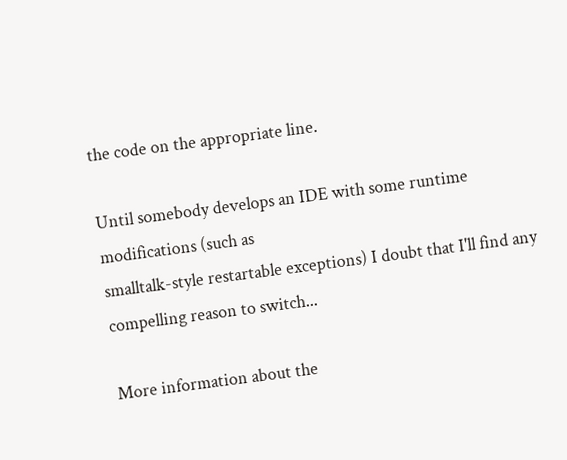the code on the appropriate line.

Until somebody develops an IDE with some runtime modifications (such as
smalltalk-style restartable exceptions) I doubt that I'll find any
compelling reason to switch...

More information about the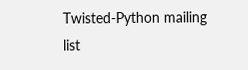Twisted-Python mailing list